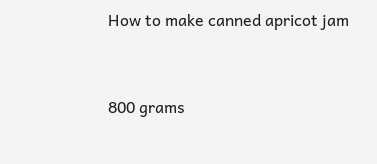How to make canned apricot jam


800 grams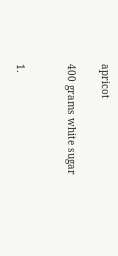apricot

400 grams white sugar


1.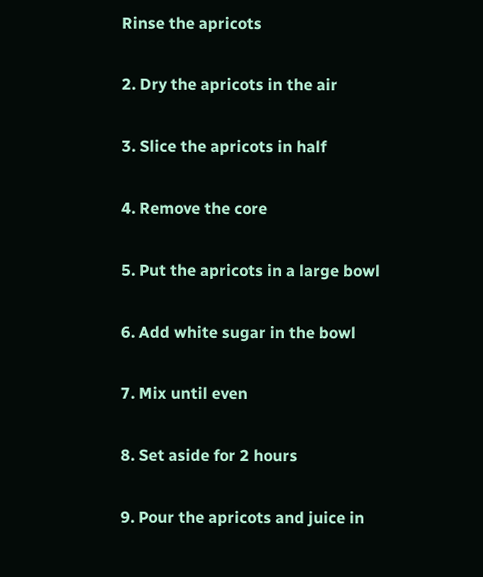Rinse the apricots


2. Dry the apricots in the air


3. Slice the apricots in half


4. Remove the core


5. Put the apricots in a large bowl


6. Add white sugar in the bowl


7. Mix until even


8. Set aside for 2 hours


9. Pour the apricots and juice in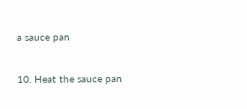a sauce pan


10. Heat the sauce pan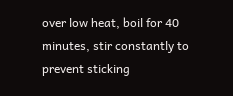over low heat, boil for 40 minutes, stir constantly to prevent sticking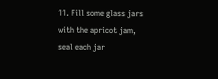11. Fill some glass jars with the apricot jam, seal each jar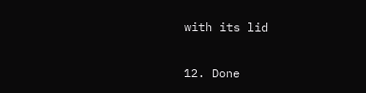with its lid


12. Done